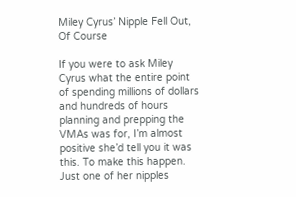Miley Cyrus’ Nipple Fell Out, Of Course

If you were to ask Miley Cyrus what the entire point of spending millions of dollars and hundreds of hours planning and prepping the VMAs was for, I’m almost positive she’d tell you it was this. To make this happen. Just one of her nipples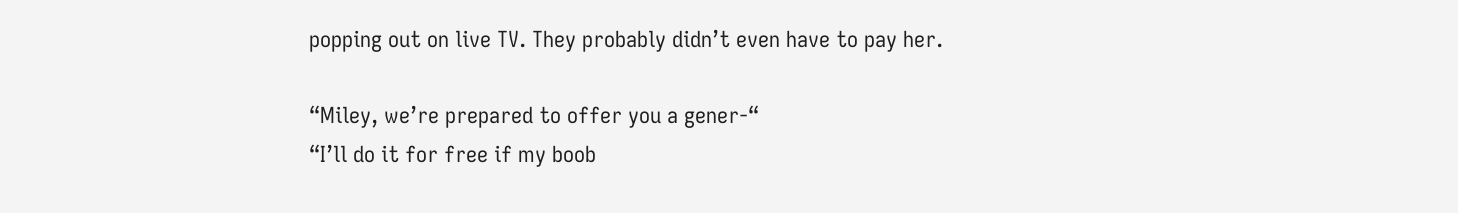popping out on live TV. They probably didn’t even have to pay her.

“Miley, we’re prepared to offer you a gener-“
“I’ll do it for free if my boob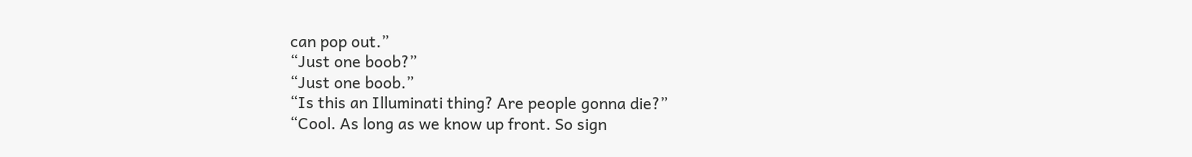can pop out.”
“Just one boob?”
“Just one boob.”
“Is this an Illuminati thing? Are people gonna die?”
“Cool. As long as we know up front. So sign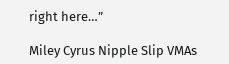right here…”

Miley Cyrus Nipple Slip VMAs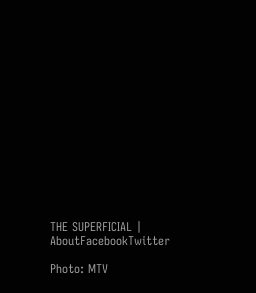THE SUPERFICIAL | AboutFacebookTwitter

Photo: MTV